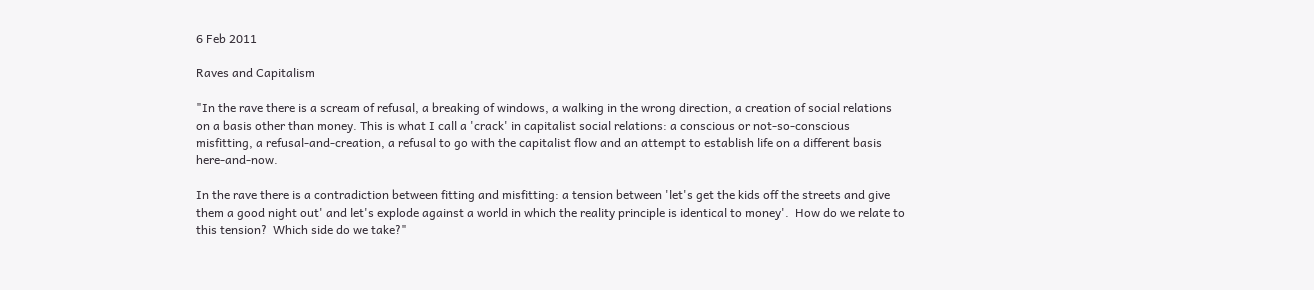6 Feb 2011

Raves and Capitalism

"In the rave there is a scream of refusal, a breaking of windows, a walking in the wrong direction, a creation of social relations on a basis other than money. This is what I call a 'crack' in capitalist social relations: a conscious or not-so-conscious misfitting, a refusal-and-creation, a refusal to go with the capitalist flow and an attempt to establish life on a different basis here-and-now.

In the rave there is a contradiction between fitting and misfitting: a tension between 'let's get the kids off the streets and give them a good night out' and let's explode against a world in which the reality principle is identical to money'.  How do we relate to this tension?  Which side do we take?"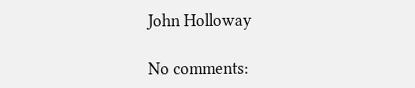John Holloway

No comments: